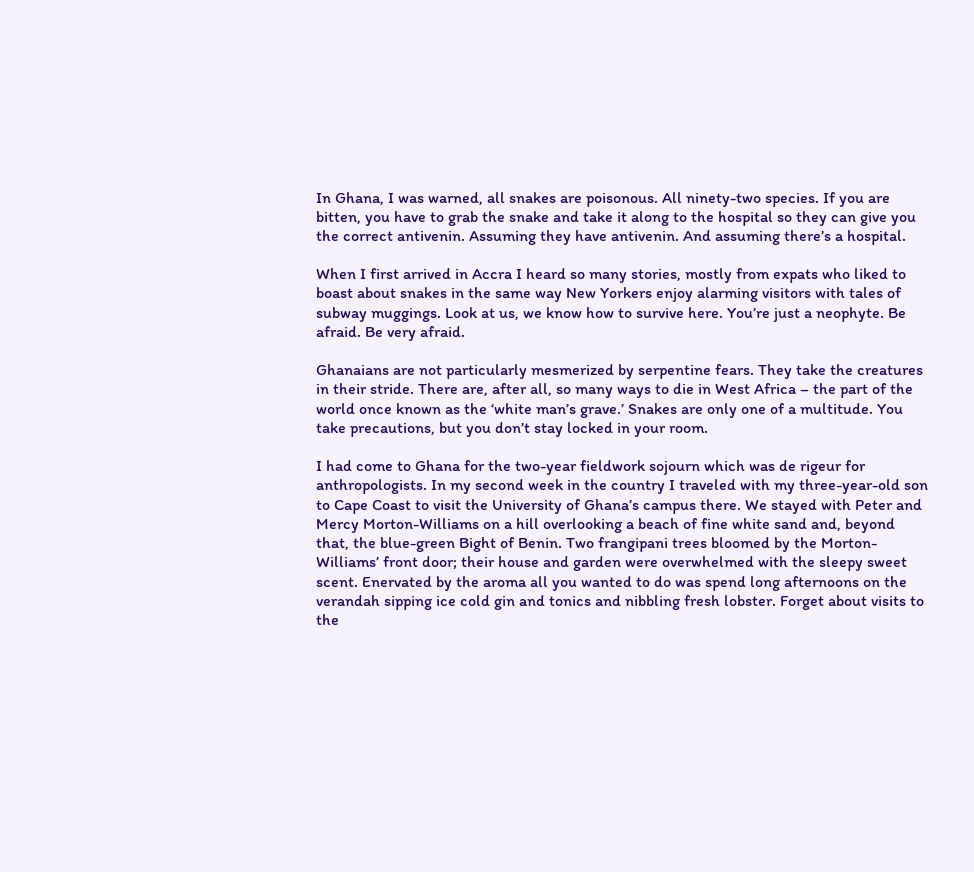In Ghana, I was warned, all snakes are poisonous. All ninety-two species. If you are bitten, you have to grab the snake and take it along to the hospital so they can give you the correct antivenin. Assuming they have antivenin. And assuming there’s a hospital.

When I first arrived in Accra I heard so many stories, mostly from expats who liked to boast about snakes in the same way New Yorkers enjoy alarming visitors with tales of subway muggings. Look at us, we know how to survive here. You’re just a neophyte. Be afraid. Be very afraid.

Ghanaians are not particularly mesmerized by serpentine fears. They take the creatures in their stride. There are, after all, so many ways to die in West Africa – the part of the world once known as the ‘white man’s grave.’ Snakes are only one of a multitude. You take precautions, but you don’t stay locked in your room.

I had come to Ghana for the two-year fieldwork sojourn which was de rigeur for anthropologists. In my second week in the country I traveled with my three-year-old son to Cape Coast to visit the University of Ghana’s campus there. We stayed with Peter and Mercy Morton-Williams on a hill overlooking a beach of fine white sand and, beyond that, the blue-green Bight of Benin. Two frangipani trees bloomed by the Morton-Williams’ front door; their house and garden were overwhelmed with the sleepy sweet scent. Enervated by the aroma all you wanted to do was spend long afternoons on the verandah sipping ice cold gin and tonics and nibbling fresh lobster. Forget about visits to the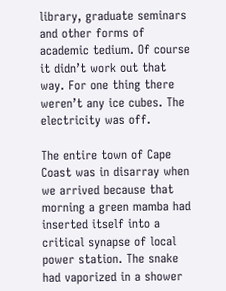library, graduate seminars and other forms of academic tedium. Of course it didn’t work out that way. For one thing there weren’t any ice cubes. The electricity was off.

The entire town of Cape Coast was in disarray when we arrived because that morning a green mamba had inserted itself into a critical synapse of local power station. The snake had vaporized in a shower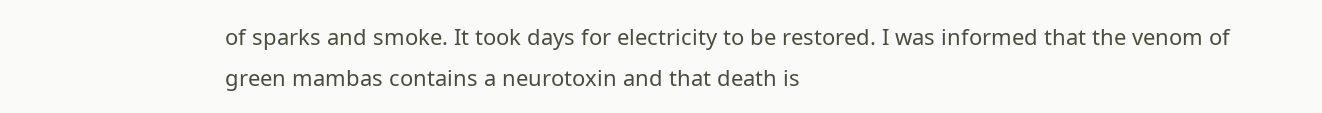of sparks and smoke. It took days for electricity to be restored. I was informed that the venom of green mambas contains a neurotoxin and that death is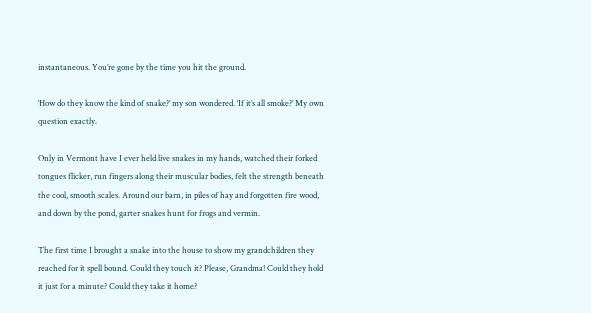instantaneous. You’re gone by the time you hit the ground.

‘How do they know the kind of snake?’ my son wondered. ‘If it’s all smoke?’ My own question exactly.

Only in Vermont have I ever held live snakes in my hands, watched their forked tongues flicker, run fingers along their muscular bodies, felt the strength beneath the cool, smooth scales. Around our barn, in piles of hay and forgotten fire wood, and down by the pond, garter snakes hunt for frogs and vermin.

The first time I brought a snake into the house to show my grandchildren they reached for it spell bound. Could they touch it? Please, Grandma! Could they hold it just for a minute? Could they take it home?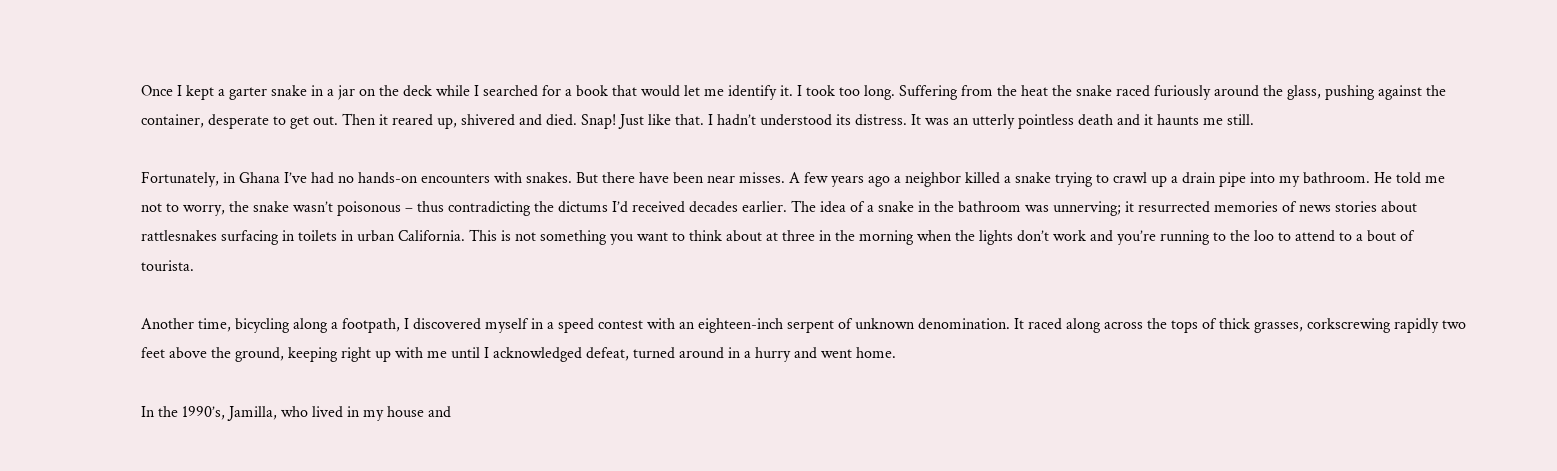Once I kept a garter snake in a jar on the deck while I searched for a book that would let me identify it. I took too long. Suffering from the heat the snake raced furiously around the glass, pushing against the container, desperate to get out. Then it reared up, shivered and died. Snap! Just like that. I hadn’t understood its distress. It was an utterly pointless death and it haunts me still.

Fortunately, in Ghana I’ve had no hands-on encounters with snakes. But there have been near misses. A few years ago a neighbor killed a snake trying to crawl up a drain pipe into my bathroom. He told me not to worry, the snake wasn’t poisonous – thus contradicting the dictums I’d received decades earlier. The idea of a snake in the bathroom was unnerving; it resurrected memories of news stories about rattlesnakes surfacing in toilets in urban California. This is not something you want to think about at three in the morning when the lights don’t work and you’re running to the loo to attend to a bout of tourista.

Another time, bicycling along a footpath, I discovered myself in a speed contest with an eighteen-inch serpent of unknown denomination. It raced along across the tops of thick grasses, corkscrewing rapidly two feet above the ground, keeping right up with me until I acknowledged defeat, turned around in a hurry and went home.

In the 1990’s, Jamilla, who lived in my house and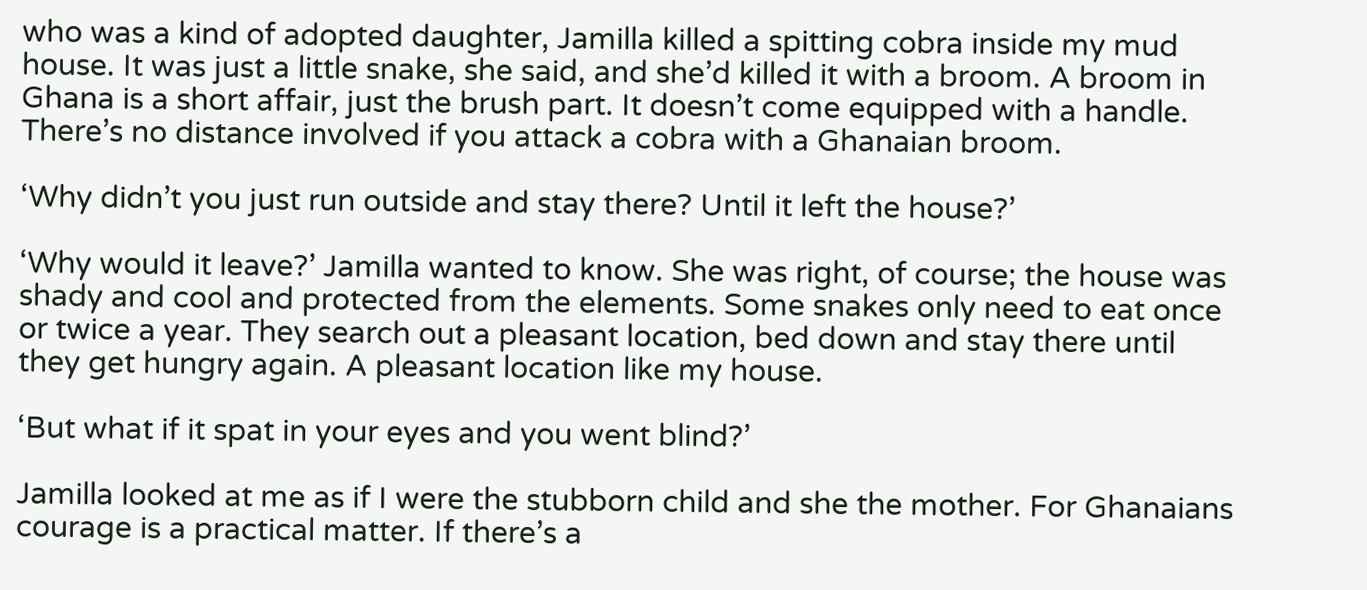who was a kind of adopted daughter, Jamilla killed a spitting cobra inside my mud house. It was just a little snake, she said, and she’d killed it with a broom. A broom in Ghana is a short affair, just the brush part. It doesn’t come equipped with a handle. There’s no distance involved if you attack a cobra with a Ghanaian broom.

‘Why didn’t you just run outside and stay there? Until it left the house?’

‘Why would it leave?’ Jamilla wanted to know. She was right, of course; the house was shady and cool and protected from the elements. Some snakes only need to eat once or twice a year. They search out a pleasant location, bed down and stay there until they get hungry again. A pleasant location like my house.

‘But what if it spat in your eyes and you went blind?’

Jamilla looked at me as if I were the stubborn child and she the mother. For Ghanaians courage is a practical matter. If there’s a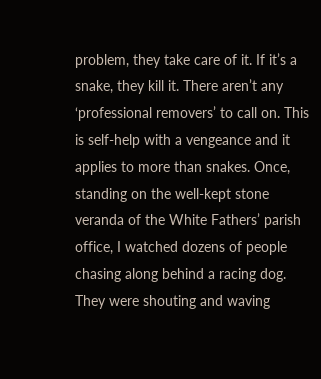problem, they take care of it. If it’s a snake, they kill it. There aren’t any ‘professional removers’ to call on. This is self-help with a vengeance and it applies to more than snakes. Once, standing on the well-kept stone veranda of the White Fathers’ parish office, I watched dozens of people chasing along behind a racing dog. They were shouting and waving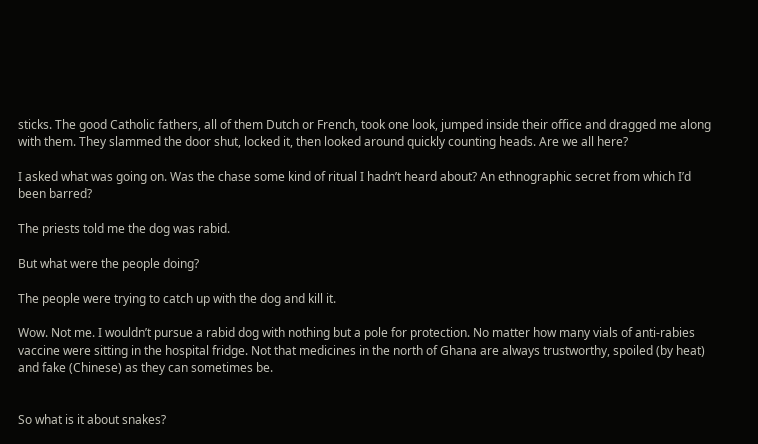sticks. The good Catholic fathers, all of them Dutch or French, took one look, jumped inside their office and dragged me along with them. They slammed the door shut, locked it, then looked around quickly counting heads. Are we all here?

I asked what was going on. Was the chase some kind of ritual I hadn’t heard about? An ethnographic secret from which I’d been barred?

The priests told me the dog was rabid.

But what were the people doing?

The people were trying to catch up with the dog and kill it.

Wow. Not me. I wouldn’t pursue a rabid dog with nothing but a pole for protection. No matter how many vials of anti-rabies vaccine were sitting in the hospital fridge. Not that medicines in the north of Ghana are always trustworthy, spoiled (by heat) and fake (Chinese) as they can sometimes be.


So what is it about snakes?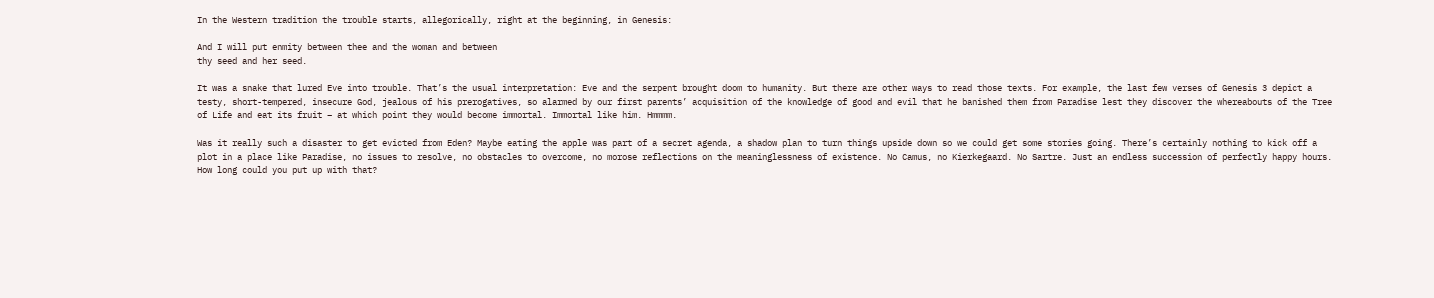In the Western tradition the trouble starts, allegorically, right at the beginning, in Genesis:

And I will put enmity between thee and the woman and between
thy seed and her seed.

It was a snake that lured Eve into trouble. That’s the usual interpretation: Eve and the serpent brought doom to humanity. But there are other ways to read those texts. For example, the last few verses of Genesis 3 depict a testy, short-tempered, insecure God, jealous of his prerogatives, so alarmed by our first parents’ acquisition of the knowledge of good and evil that he banished them from Paradise lest they discover the whereabouts of the Tree of Life and eat its fruit – at which point they would become immortal. Immortal like him. Hmmmm.

Was it really such a disaster to get evicted from Eden? Maybe eating the apple was part of a secret agenda, a shadow plan to turn things upside down so we could get some stories going. There’s certainly nothing to kick off a plot in a place like Paradise, no issues to resolve, no obstacles to overcome, no morose reflections on the meaninglessness of existence. No Camus, no Kierkegaard. No Sartre. Just an endless succession of perfectly happy hours. How long could you put up with that?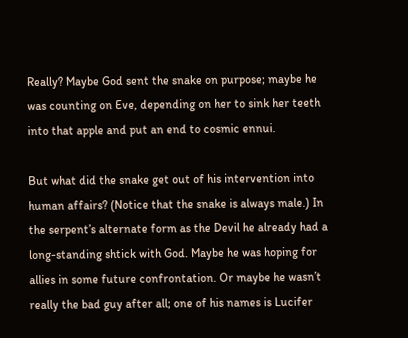Really? Maybe God sent the snake on purpose; maybe he was counting on Eve, depending on her to sink her teeth into that apple and put an end to cosmic ennui.

But what did the snake get out of his intervention into human affairs? (Notice that the snake is always male.) In the serpent’s alternate form as the Devil he already had a long-standing shtick with God. Maybe he was hoping for allies in some future confrontation. Or maybe he wasn’t really the bad guy after all; one of his names is Lucifer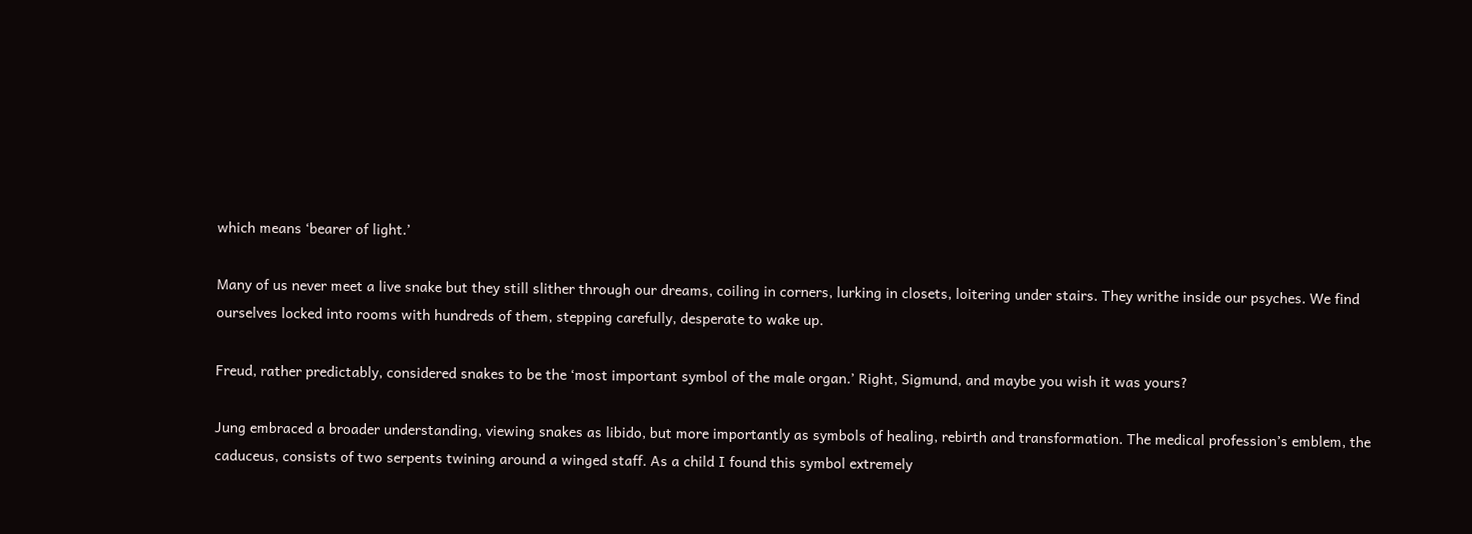which means ‘bearer of light.’

Many of us never meet a live snake but they still slither through our dreams, coiling in corners, lurking in closets, loitering under stairs. They writhe inside our psyches. We find ourselves locked into rooms with hundreds of them, stepping carefully, desperate to wake up.

Freud, rather predictably, considered snakes to be the ‘most important symbol of the male organ.’ Right, Sigmund, and maybe you wish it was yours?

Jung embraced a broader understanding, viewing snakes as libido, but more importantly as symbols of healing, rebirth and transformation. The medical profession’s emblem, the caduceus, consists of two serpents twining around a winged staff. As a child I found this symbol extremely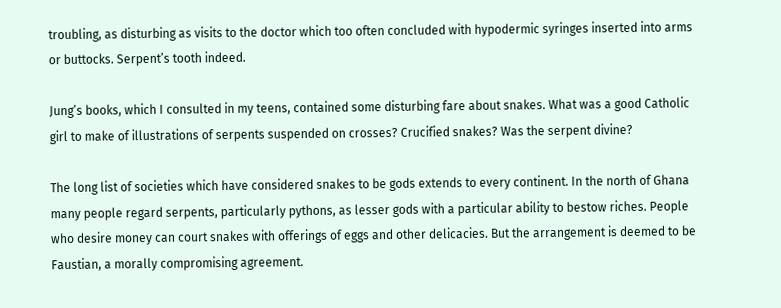troubling, as disturbing as visits to the doctor which too often concluded with hypodermic syringes inserted into arms or buttocks. Serpent’s tooth indeed.

Jung’s books, which I consulted in my teens, contained some disturbing fare about snakes. What was a good Catholic girl to make of illustrations of serpents suspended on crosses? Crucified snakes? Was the serpent divine?

The long list of societies which have considered snakes to be gods extends to every continent. In the north of Ghana many people regard serpents, particularly pythons, as lesser gods with a particular ability to bestow riches. People who desire money can court snakes with offerings of eggs and other delicacies. But the arrangement is deemed to be Faustian, a morally compromising agreement.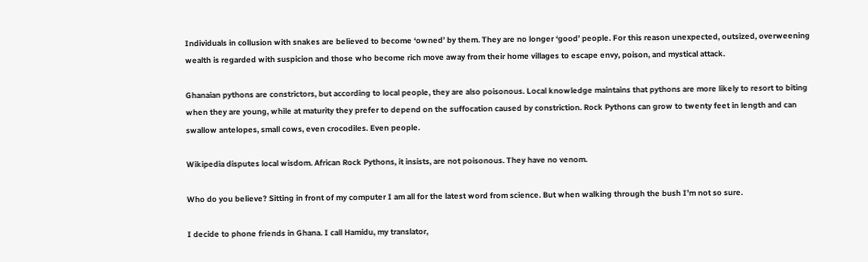Individuals in collusion with snakes are believed to become ‘owned’ by them. They are no longer ‘good’ people. For this reason unexpected, outsized, overweening wealth is regarded with suspicion and those who become rich move away from their home villages to escape envy, poison, and mystical attack.

Ghanaian pythons are constrictors, but according to local people, they are also poisonous. Local knowledge maintains that pythons are more likely to resort to biting when they are young, while at maturity they prefer to depend on the suffocation caused by constriction. Rock Pythons can grow to twenty feet in length and can swallow antelopes, small cows, even crocodiles. Even people.

Wikipedia disputes local wisdom. African Rock Pythons, it insists, are not poisonous. They have no venom.

Who do you believe? Sitting in front of my computer I am all for the latest word from science. But when walking through the bush I’m not so sure.

I decide to phone friends in Ghana. I call Hamidu, my translator,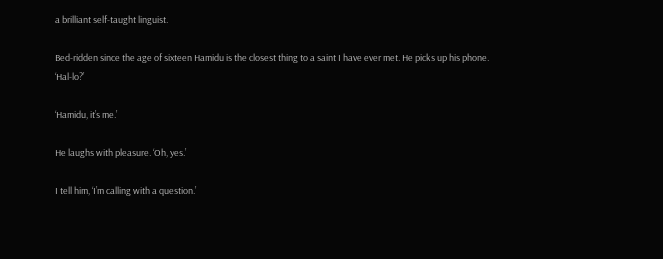a brilliant self-taught linguist.

Bed-ridden since the age of sixteen Hamidu is the closest thing to a saint I have ever met. He picks up his phone. ‘Hal-lo?’

‘Hamidu, it’s me.’

He laughs with pleasure. ‘Oh, yes.’

I tell him, ‘I’m calling with a question.’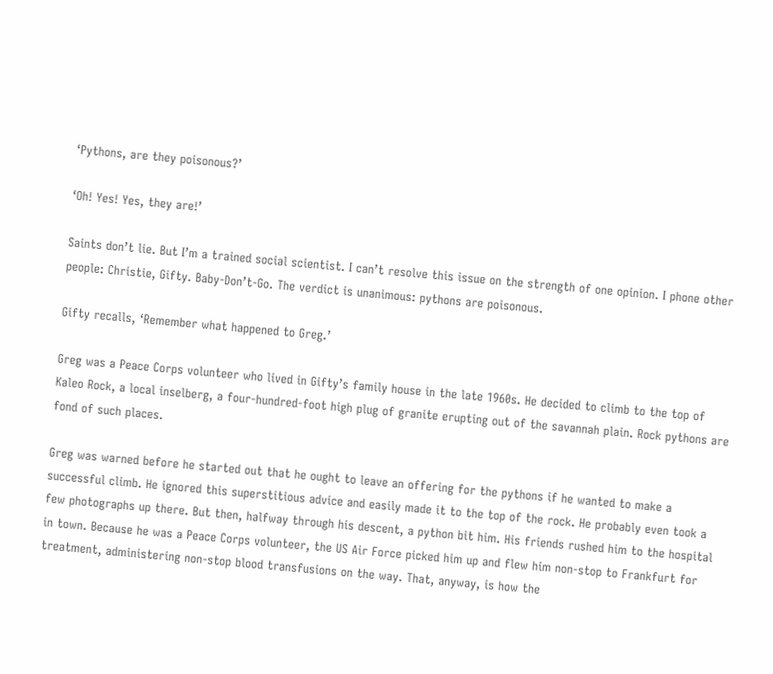‘Pythons, are they poisonous?’

‘Oh! Yes! Yes, they are!’

Saints don’t lie. But I’m a trained social scientist. I can’t resolve this issue on the strength of one opinion. I phone other people: Christie, Gifty. Baby-Don’t-Go. The verdict is unanimous: pythons are poisonous.

Gifty recalls, ‘Remember what happened to Greg.’

Greg was a Peace Corps volunteer who lived in Gifty’s family house in the late 1960s. He decided to climb to the top of Kaleo Rock, a local inselberg, a four-hundred-foot high plug of granite erupting out of the savannah plain. Rock pythons are fond of such places.

Greg was warned before he started out that he ought to leave an offering for the pythons if he wanted to make a successful climb. He ignored this superstitious advice and easily made it to the top of the rock. He probably even took a few photographs up there. But then, halfway through his descent, a python bit him. His friends rushed him to the hospital in town. Because he was a Peace Corps volunteer, the US Air Force picked him up and flew him non-stop to Frankfurt for treatment, administering non-stop blood transfusions on the way. That, anyway, is how the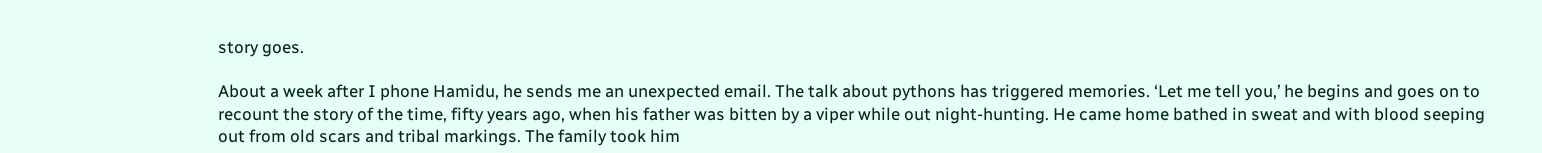story goes.

About a week after I phone Hamidu, he sends me an unexpected email. The talk about pythons has triggered memories. ‘Let me tell you,’ he begins and goes on to recount the story of the time, fifty years ago, when his father was bitten by a viper while out night-hunting. He came home bathed in sweat and with blood seeping out from old scars and tribal markings. The family took him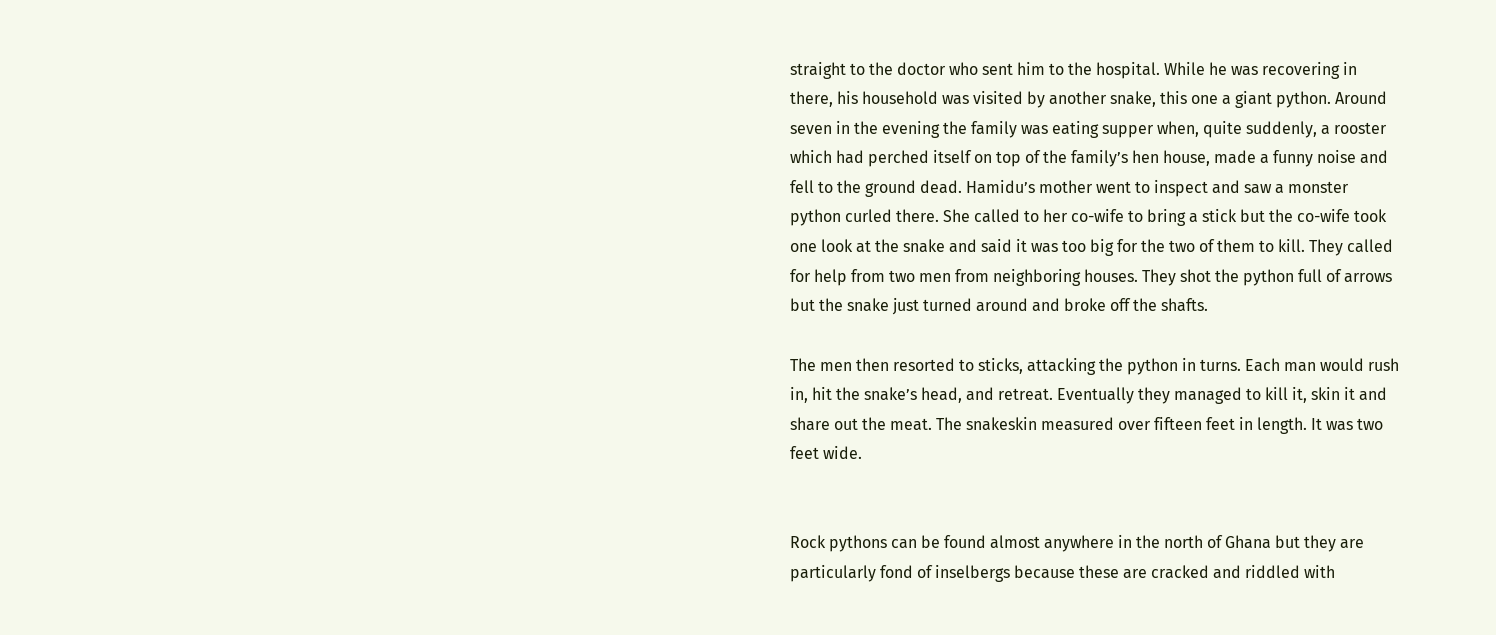straight to the doctor who sent him to the hospital. While he was recovering in there, his household was visited by another snake, this one a giant python. Around seven in the evening the family was eating supper when, quite suddenly, a rooster which had perched itself on top of the family’s hen house, made a funny noise and fell to the ground dead. Hamidu’s mother went to inspect and saw a monster python curled there. She called to her co-wife to bring a stick but the co-wife took one look at the snake and said it was too big for the two of them to kill. They called for help from two men from neighboring houses. They shot the python full of arrows but the snake just turned around and broke off the shafts.

The men then resorted to sticks, attacking the python in turns. Each man would rush in, hit the snake’s head, and retreat. Eventually they managed to kill it, skin it and share out the meat. The snakeskin measured over fifteen feet in length. It was two feet wide.


Rock pythons can be found almost anywhere in the north of Ghana but they are particularly fond of inselbergs because these are cracked and riddled with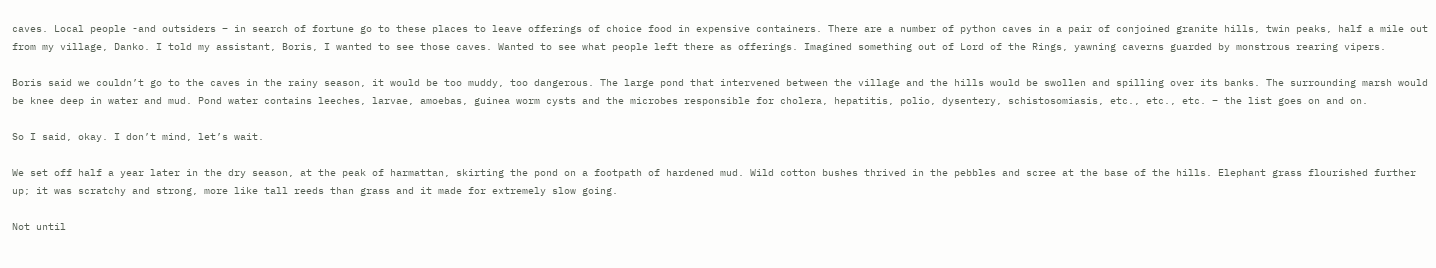caves. Local people -and outsiders – in search of fortune go to these places to leave offerings of choice food in expensive containers. There are a number of python caves in a pair of conjoined granite hills, twin peaks, half a mile out from my village, Danko. I told my assistant, Boris, I wanted to see those caves. Wanted to see what people left there as offerings. Imagined something out of Lord of the Rings, yawning caverns guarded by monstrous rearing vipers.

Boris said we couldn’t go to the caves in the rainy season, it would be too muddy, too dangerous. The large pond that intervened between the village and the hills would be swollen and spilling over its banks. The surrounding marsh would be knee deep in water and mud. Pond water contains leeches, larvae, amoebas, guinea worm cysts and the microbes responsible for cholera, hepatitis, polio, dysentery, schistosomiasis, etc., etc., etc. – the list goes on and on.

So I said, okay. I don’t mind, let’s wait.

We set off half a year later in the dry season, at the peak of harmattan, skirting the pond on a footpath of hardened mud. Wild cotton bushes thrived in the pebbles and scree at the base of the hills. Elephant grass flourished further up; it was scratchy and strong, more like tall reeds than grass and it made for extremely slow going.

Not until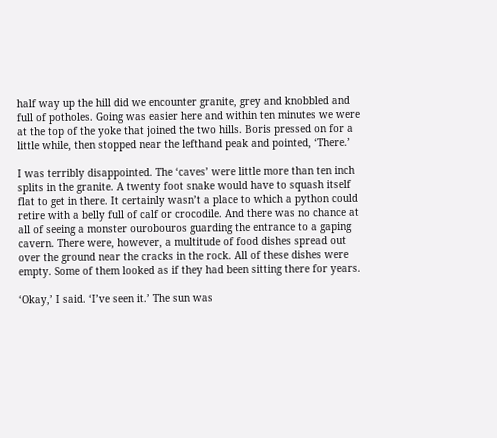half way up the hill did we encounter granite, grey and knobbled and full of potholes. Going was easier here and within ten minutes we were at the top of the yoke that joined the two hills. Boris pressed on for a little while, then stopped near the lefthand peak and pointed, ‘There.’

I was terribly disappointed. The ‘caves’ were little more than ten inch splits in the granite. A twenty foot snake would have to squash itself flat to get in there. It certainly wasn’t a place to which a python could retire with a belly full of calf or crocodile. And there was no chance at all of seeing a monster ourobouros guarding the entrance to a gaping cavern. There were, however, a multitude of food dishes spread out over the ground near the cracks in the rock. All of these dishes were empty. Some of them looked as if they had been sitting there for years.

‘Okay,’ I said. ‘I’ve seen it.’ The sun was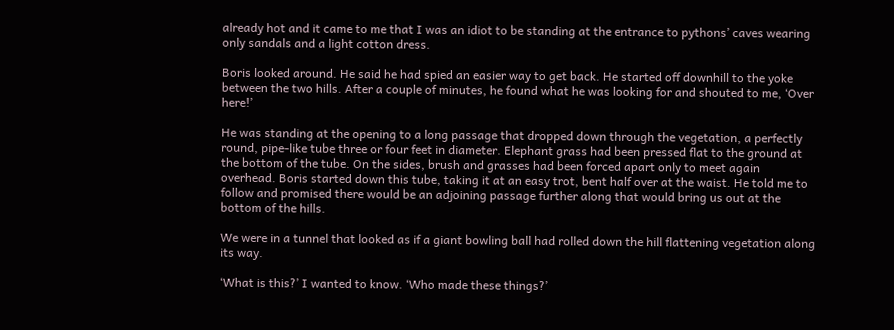already hot and it came to me that I was an idiot to be standing at the entrance to pythons’ caves wearing only sandals and a light cotton dress.

Boris looked around. He said he had spied an easier way to get back. He started off downhill to the yoke between the two hills. After a couple of minutes, he found what he was looking for and shouted to me, ‘Over here!’

He was standing at the opening to a long passage that dropped down through the vegetation, a perfectly round, pipe-like tube three or four feet in diameter. Elephant grass had been pressed flat to the ground at the bottom of the tube. On the sides, brush and grasses had been forced apart only to meet again overhead. Boris started down this tube, taking it at an easy trot, bent half over at the waist. He told me to follow and promised there would be an adjoining passage further along that would bring us out at the bottom of the hills.

We were in a tunnel that looked as if a giant bowling ball had rolled down the hill flattening vegetation along its way.

‘What is this?’ I wanted to know. ‘Who made these things?’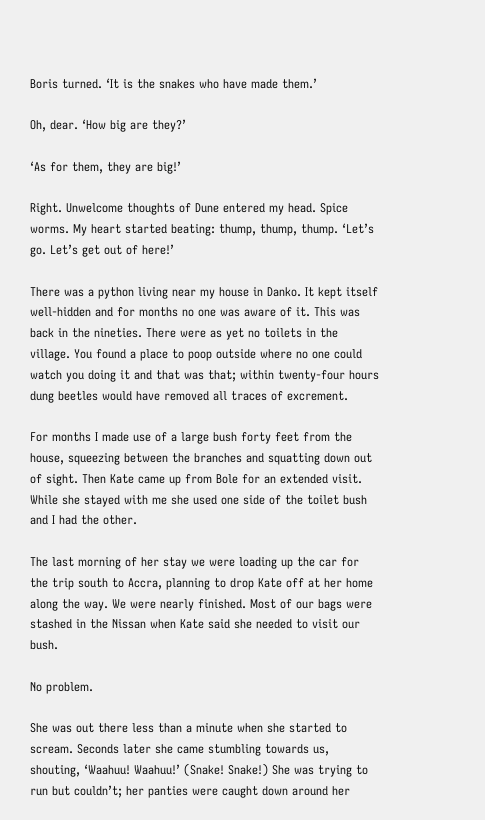Boris turned. ‘It is the snakes who have made them.’

Oh, dear. ‘How big are they?’

‘As for them, they are big!’

Right. Unwelcome thoughts of Dune entered my head. Spice worms. My heart started beating: thump, thump, thump. ‘Let’s go. Let’s get out of here!’

There was a python living near my house in Danko. It kept itself well-hidden and for months no one was aware of it. This was back in the nineties. There were as yet no toilets in the village. You found a place to poop outside where no one could watch you doing it and that was that; within twenty-four hours dung beetles would have removed all traces of excrement.

For months I made use of a large bush forty feet from the house, squeezing between the branches and squatting down out of sight. Then Kate came up from Bole for an extended visit. While she stayed with me she used one side of the toilet bush and I had the other.

The last morning of her stay we were loading up the car for the trip south to Accra, planning to drop Kate off at her home along the way. We were nearly finished. Most of our bags were stashed in the Nissan when Kate said she needed to visit our bush.

No problem.

She was out there less than a minute when she started to scream. Seconds later she came stumbling towards us, shouting, ‘Waahuu! Waahuu!’ (Snake! Snake!) She was trying to run but couldn’t; her panties were caught down around her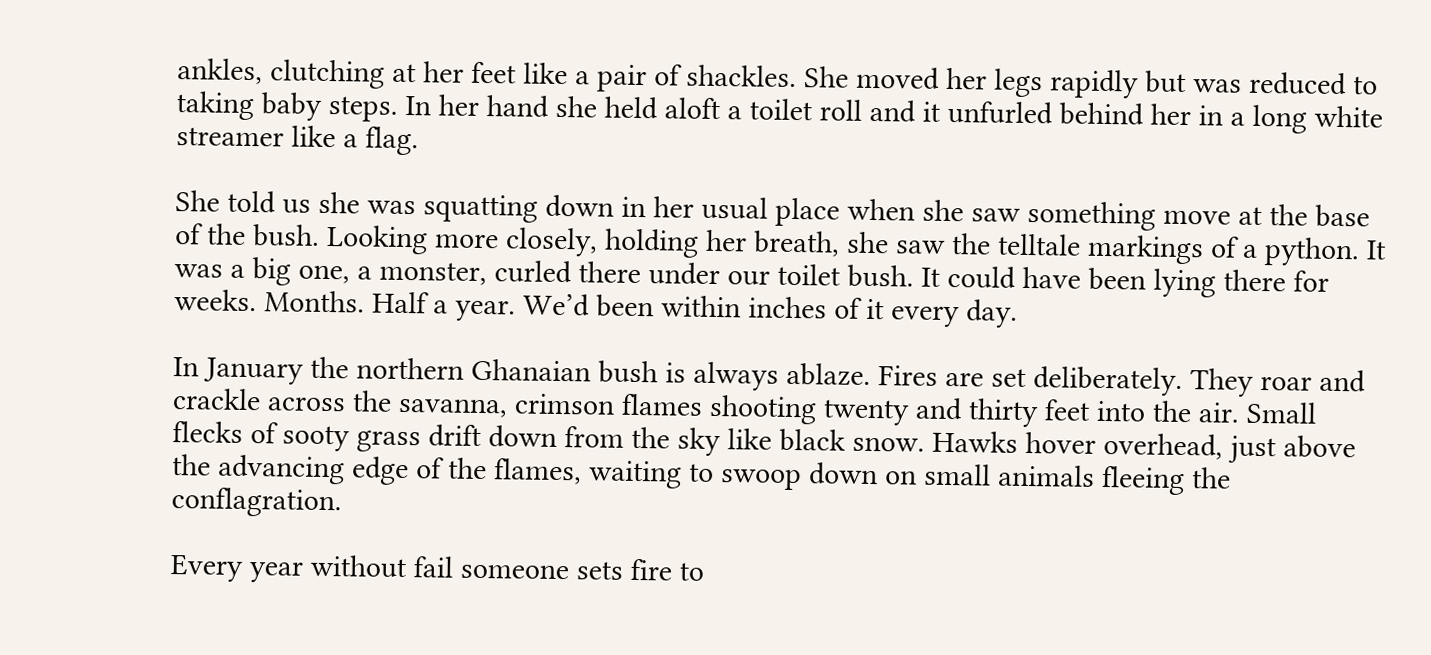ankles, clutching at her feet like a pair of shackles. She moved her legs rapidly but was reduced to taking baby steps. In her hand she held aloft a toilet roll and it unfurled behind her in a long white streamer like a flag.

She told us she was squatting down in her usual place when she saw something move at the base of the bush. Looking more closely, holding her breath, she saw the telltale markings of a python. It was a big one, a monster, curled there under our toilet bush. It could have been lying there for weeks. Months. Half a year. We’d been within inches of it every day.

In January the northern Ghanaian bush is always ablaze. Fires are set deliberately. They roar and crackle across the savanna, crimson flames shooting twenty and thirty feet into the air. Small flecks of sooty grass drift down from the sky like black snow. Hawks hover overhead, just above the advancing edge of the flames, waiting to swoop down on small animals fleeing the conflagration.

Every year without fail someone sets fire to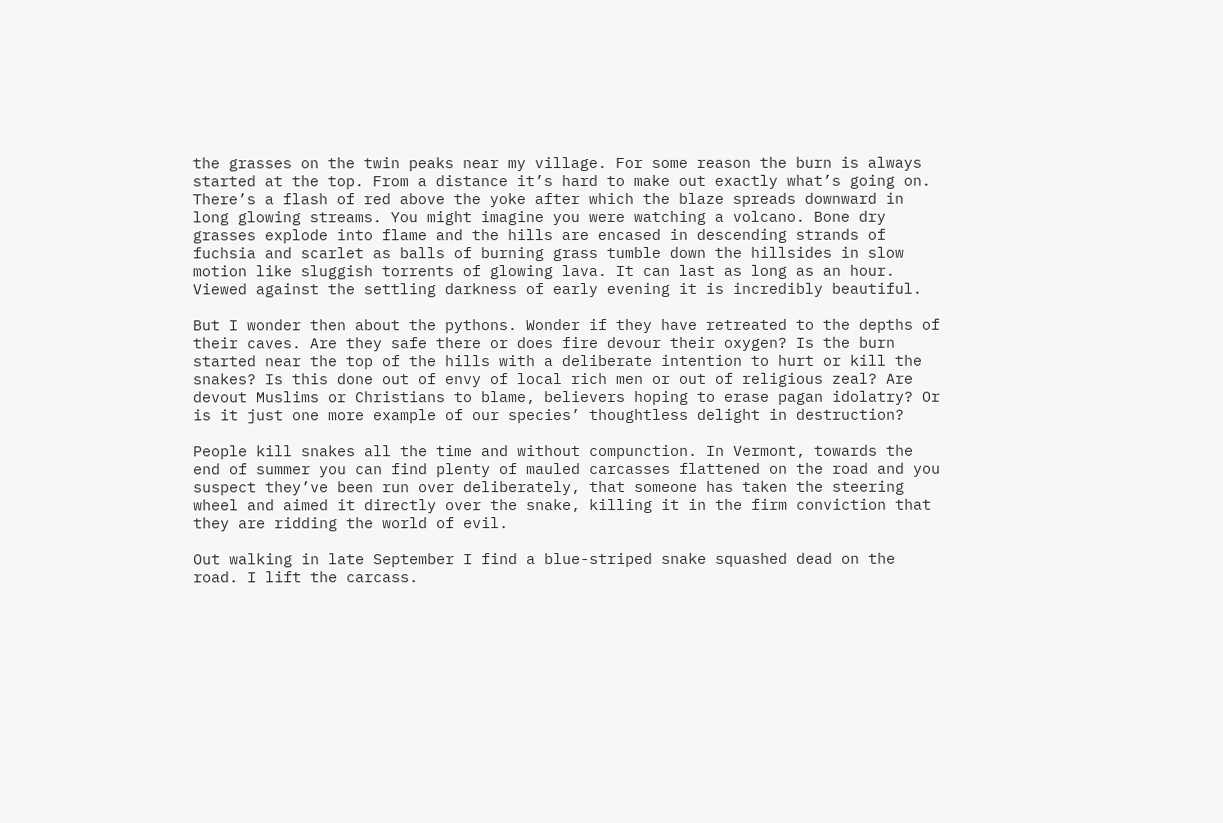the grasses on the twin peaks near my village. For some reason the burn is always started at the top. From a distance it’s hard to make out exactly what’s going on. There’s a flash of red above the yoke after which the blaze spreads downward in long glowing streams. You might imagine you were watching a volcano. Bone dry grasses explode into flame and the hills are encased in descending strands of fuchsia and scarlet as balls of burning grass tumble down the hillsides in slow motion like sluggish torrents of glowing lava. It can last as long as an hour. Viewed against the settling darkness of early evening it is incredibly beautiful.

But I wonder then about the pythons. Wonder if they have retreated to the depths of their caves. Are they safe there or does fire devour their oxygen? Is the burn started near the top of the hills with a deliberate intention to hurt or kill the snakes? Is this done out of envy of local rich men or out of religious zeal? Are devout Muslims or Christians to blame, believers hoping to erase pagan idolatry? Or is it just one more example of our species’ thoughtless delight in destruction?

People kill snakes all the time and without compunction. In Vermont, towards the end of summer you can find plenty of mauled carcasses flattened on the road and you suspect they’ve been run over deliberately, that someone has taken the steering wheel and aimed it directly over the snake, killing it in the firm conviction that they are ridding the world of evil.

Out walking in late September I find a blue-striped snake squashed dead on the road. I lift the carcass.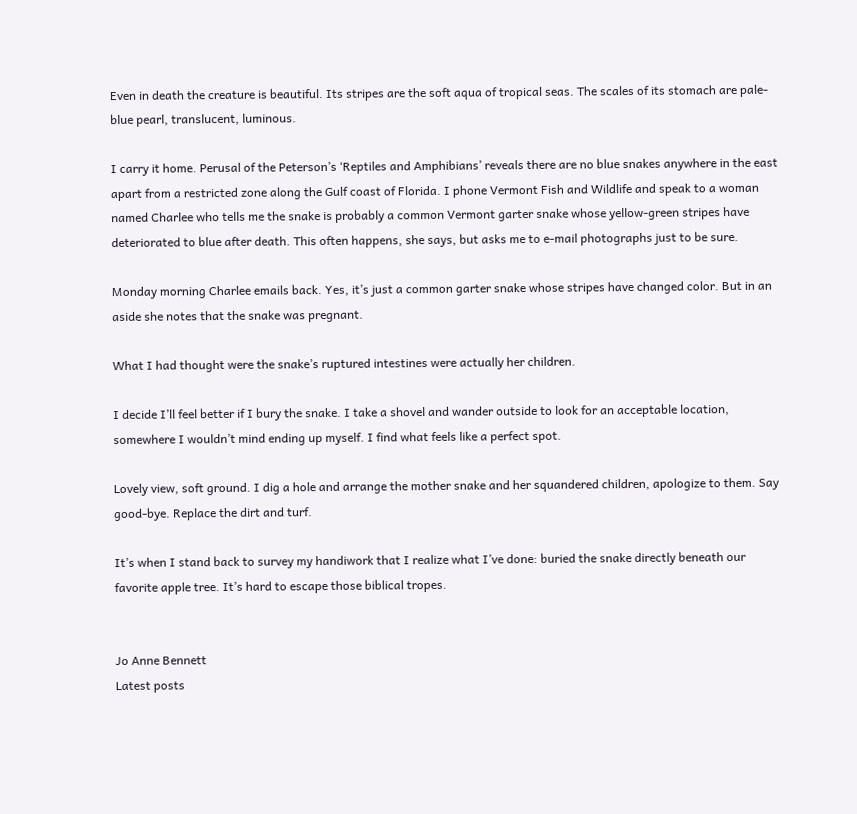Even in death the creature is beautiful. Its stripes are the soft aqua of tropical seas. The scales of its stomach are pale-blue pearl, translucent, luminous.

I carry it home. Perusal of the Peterson’s ‘Reptiles and Amphibians’ reveals there are no blue snakes anywhere in the east apart from a restricted zone along the Gulf coast of Florida. I phone Vermont Fish and Wildlife and speak to a woman named Charlee who tells me the snake is probably a common Vermont garter snake whose yellow-green stripes have deteriorated to blue after death. This often happens, she says, but asks me to e-mail photographs just to be sure.

Monday morning Charlee emails back. Yes, it’s just a common garter snake whose stripes have changed color. But in an aside she notes that the snake was pregnant.

What I had thought were the snake’s ruptured intestines were actually her children.

I decide I’ll feel better if I bury the snake. I take a shovel and wander outside to look for an acceptable location, somewhere I wouldn’t mind ending up myself. I find what feels like a perfect spot.

Lovely view, soft ground. I dig a hole and arrange the mother snake and her squandered children, apologize to them. Say good-bye. Replace the dirt and turf.

It’s when I stand back to survey my handiwork that I realize what I’ve done: buried the snake directly beneath our favorite apple tree. It’s hard to escape those biblical tropes.


Jo Anne Bennett
Latest posts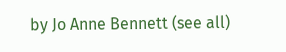by Jo Anne Bennett (see all)